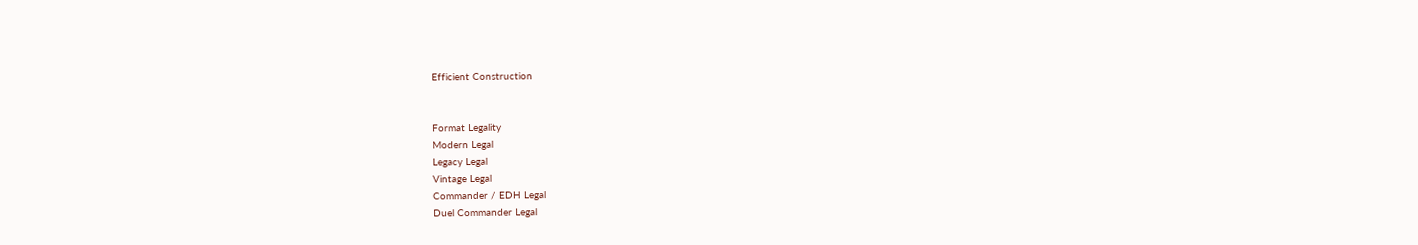Efficient Construction


Format Legality
Modern Legal
Legacy Legal
Vintage Legal
Commander / EDH Legal
Duel Commander Legal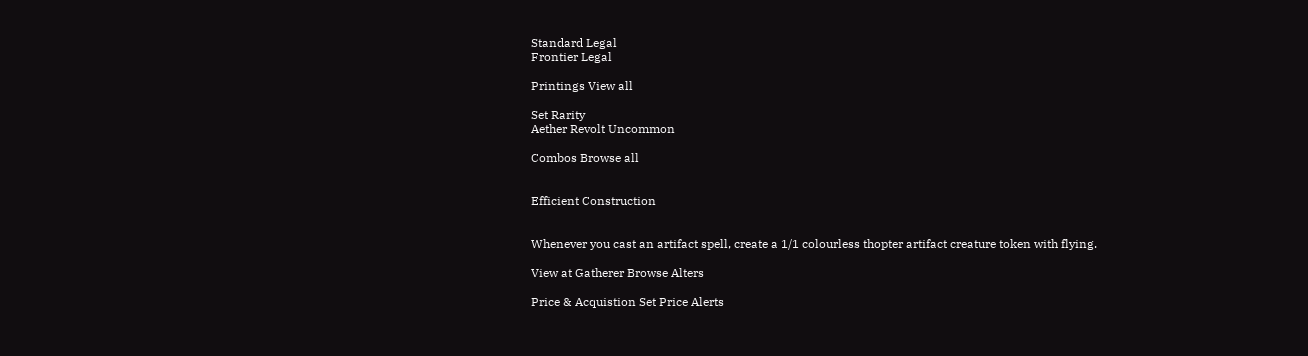Standard Legal
Frontier Legal

Printings View all

Set Rarity
Aether Revolt Uncommon

Combos Browse all


Efficient Construction


Whenever you cast an artifact spell, create a 1/1 colourless thopter artifact creature token with flying.

View at Gatherer Browse Alters

Price & Acquistion Set Price Alerts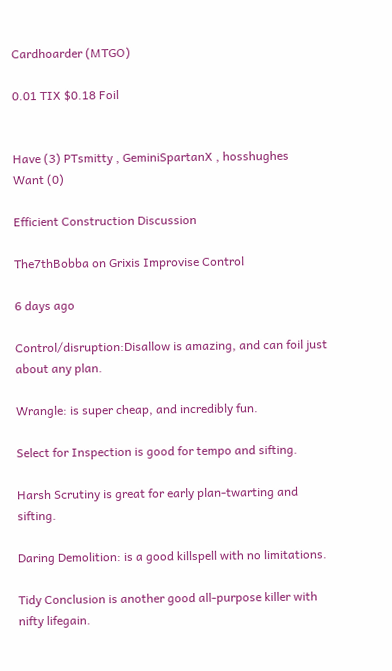Cardhoarder (MTGO)

0.01 TIX $0.18 Foil


Have (3) PTsmitty , GeminiSpartanX , hosshughes
Want (0)

Efficient Construction Discussion

The7thBobba on Grixis Improvise Control

6 days ago

Control/disruption:Disallow is amazing, and can foil just about any plan.

Wrangle: is super cheap, and incredibly fun.

Select for Inspection is good for tempo and sifting.

Harsh Scrutiny is great for early plan-twarting and sifting.

Daring Demolition: is a good killspell with no limitations.

Tidy Conclusion is another good all-purpose killer with nifty lifegain.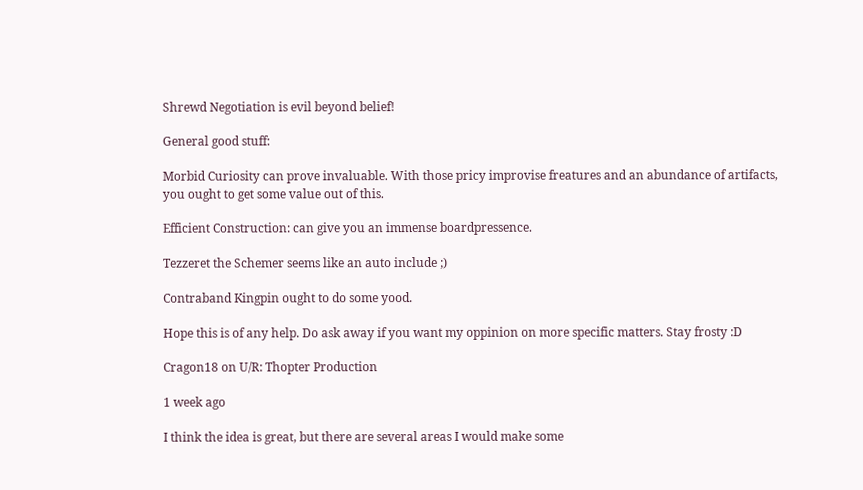Shrewd Negotiation is evil beyond belief!

General good stuff:

Morbid Curiosity can prove invaluable. With those pricy improvise freatures and an abundance of artifacts, you ought to get some value out of this.

Efficient Construction: can give you an immense boardpressence.

Tezzeret the Schemer seems like an auto include ;)

Contraband Kingpin ought to do some yood.

Hope this is of any help. Do ask away if you want my oppinion on more specific matters. Stay frosty :D

Cragon18 on U/R: Thopter Production

1 week ago

I think the idea is great, but there are several areas I would make some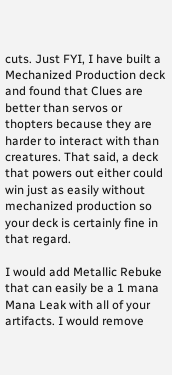cuts. Just FYI, I have built a Mechanized Production deck and found that Clues are better than servos or thopters because they are harder to interact with than creatures. That said, a deck that powers out either could win just as easily without mechanized production so your deck is certainly fine in that regard.

I would add Metallic Rebuke that can easily be a 1 mana Mana Leak with all of your artifacts. I would remove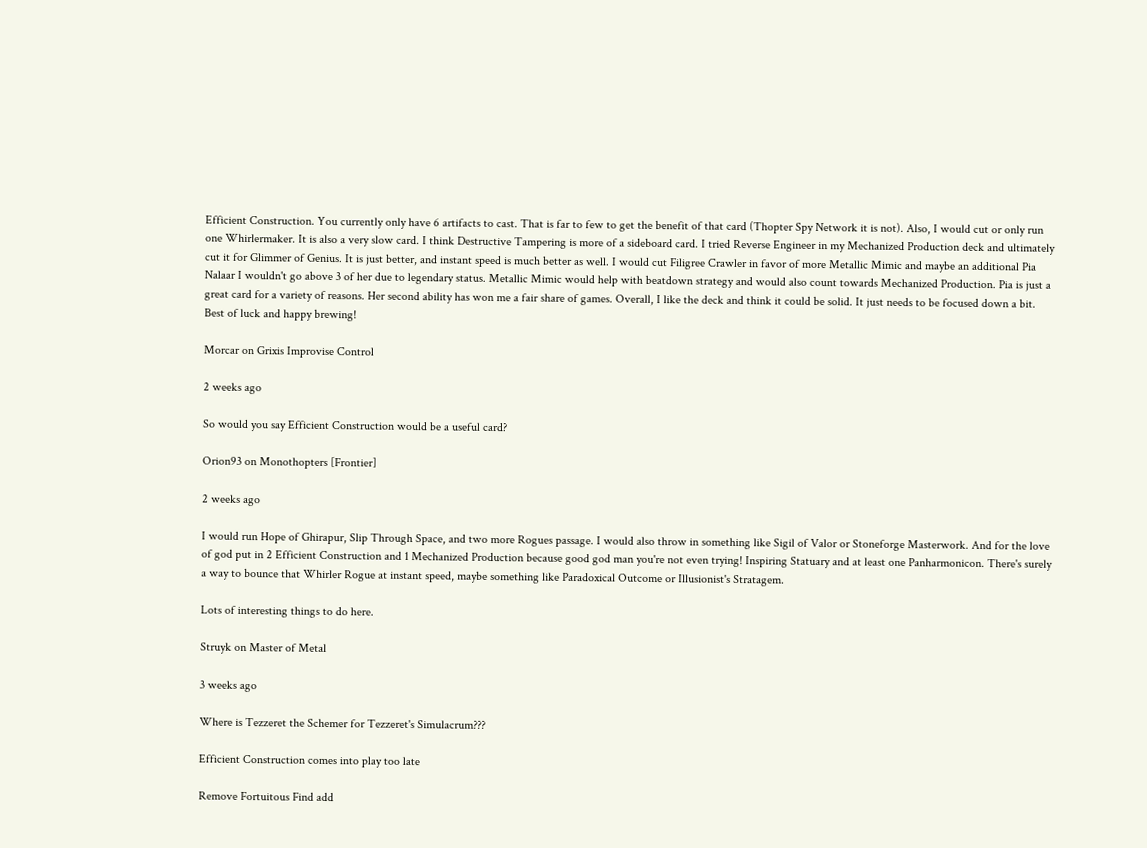Efficient Construction. You currently only have 6 artifacts to cast. That is far to few to get the benefit of that card (Thopter Spy Network it is not). Also, I would cut or only run one Whirlermaker. It is also a very slow card. I think Destructive Tampering is more of a sideboard card. I tried Reverse Engineer in my Mechanized Production deck and ultimately cut it for Glimmer of Genius. It is just better, and instant speed is much better as well. I would cut Filigree Crawler in favor of more Metallic Mimic and maybe an additional Pia Nalaar I wouldn't go above 3 of her due to legendary status. Metallic Mimic would help with beatdown strategy and would also count towards Mechanized Production. Pia is just a great card for a variety of reasons. Her second ability has won me a fair share of games. Overall, I like the deck and think it could be solid. It just needs to be focused down a bit. Best of luck and happy brewing!

Morcar on Grixis Improvise Control

2 weeks ago

So would you say Efficient Construction would be a useful card?

Orion93 on Monothopters [Frontier]

2 weeks ago

I would run Hope of Ghirapur, Slip Through Space, and two more Rogues passage. I would also throw in something like Sigil of Valor or Stoneforge Masterwork. And for the love of god put in 2 Efficient Construction and 1 Mechanized Production because good god man you're not even trying! Inspiring Statuary and at least one Panharmonicon. There's surely a way to bounce that Whirler Rogue at instant speed, maybe something like Paradoxical Outcome or Illusionist's Stratagem.

Lots of interesting things to do here.

Struyk on Master of Metal

3 weeks ago

Where is Tezzeret the Schemer for Tezzeret's Simulacrum???

Efficient Construction comes into play too late

Remove Fortuitous Find add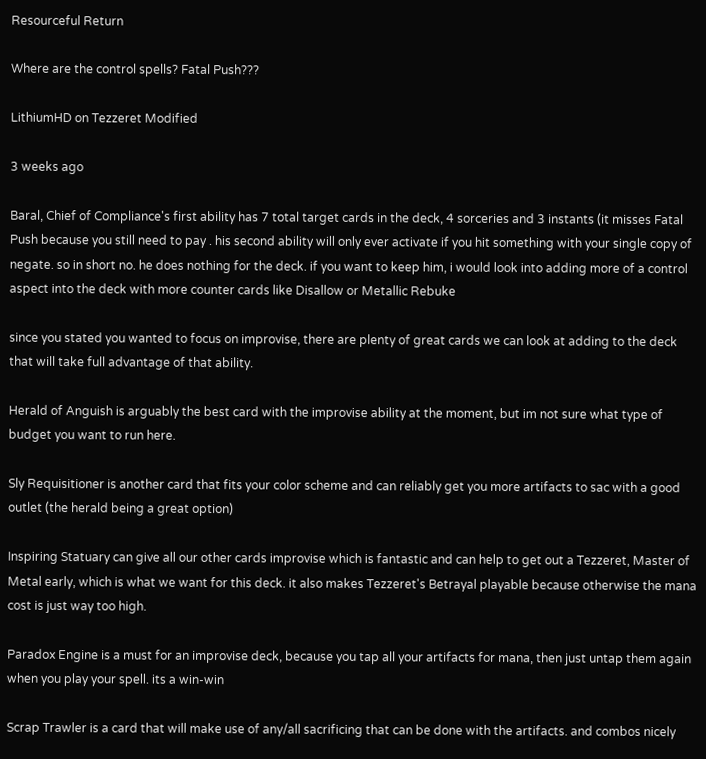Resourceful Return

Where are the control spells? Fatal Push???

LithiumHD on Tezzeret Modified

3 weeks ago

Baral, Chief of Compliance's first ability has 7 total target cards in the deck, 4 sorceries and 3 instants (it misses Fatal Push because you still need to pay . his second ability will only ever activate if you hit something with your single copy of negate. so in short no. he does nothing for the deck. if you want to keep him, i would look into adding more of a control aspect into the deck with more counter cards like Disallow or Metallic Rebuke

since you stated you wanted to focus on improvise, there are plenty of great cards we can look at adding to the deck that will take full advantage of that ability.

Herald of Anguish is arguably the best card with the improvise ability at the moment, but im not sure what type of budget you want to run here.

Sly Requisitioner is another card that fits your color scheme and can reliably get you more artifacts to sac with a good outlet (the herald being a great option)

Inspiring Statuary can give all our other cards improvise which is fantastic and can help to get out a Tezzeret, Master of Metal early, which is what we want for this deck. it also makes Tezzeret's Betrayal playable because otherwise the mana cost is just way too high.

Paradox Engine is a must for an improvise deck, because you tap all your artifacts for mana, then just untap them again when you play your spell. its a win-win

Scrap Trawler is a card that will make use of any/all sacrificing that can be done with the artifacts. and combos nicely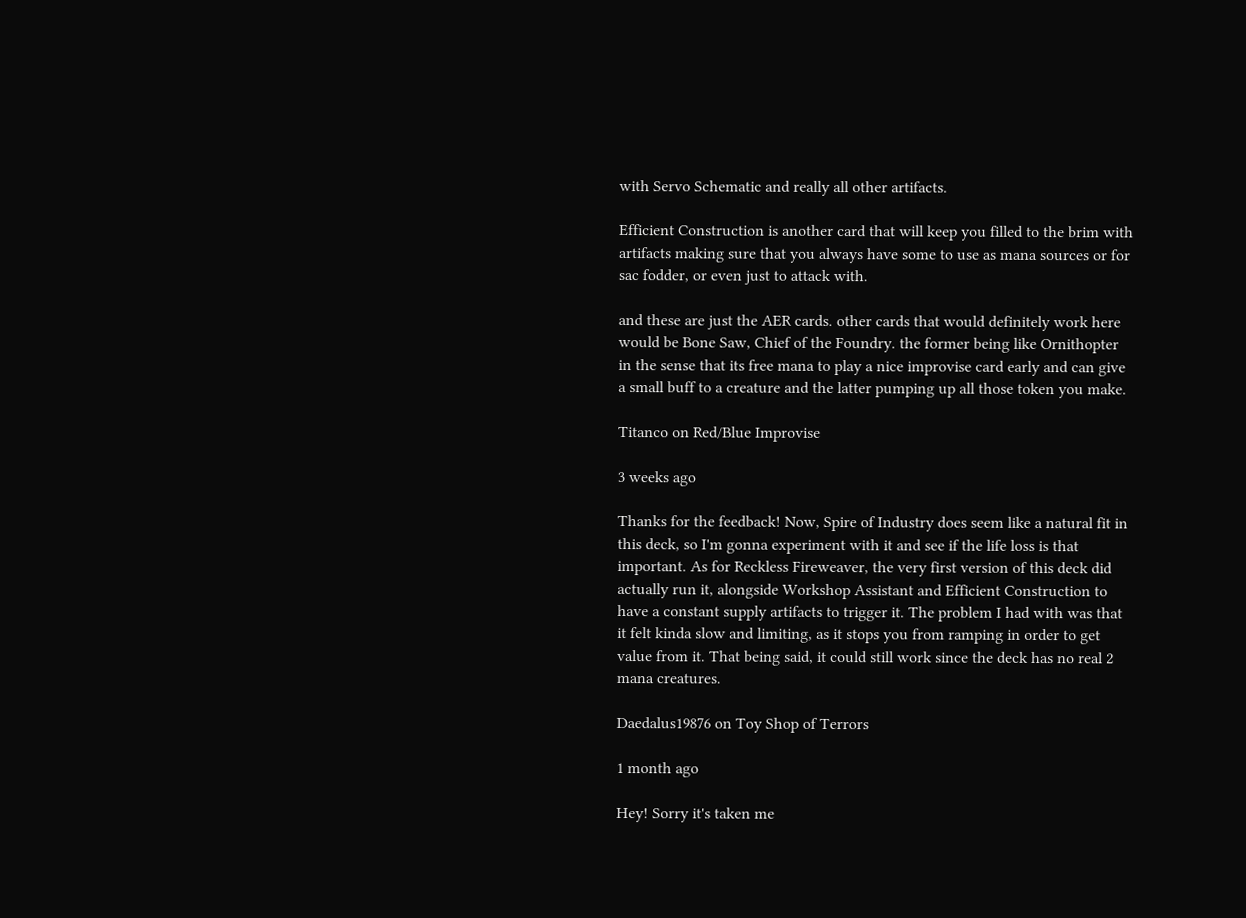with Servo Schematic and really all other artifacts.

Efficient Construction is another card that will keep you filled to the brim with artifacts making sure that you always have some to use as mana sources or for sac fodder, or even just to attack with.

and these are just the AER cards. other cards that would definitely work here would be Bone Saw, Chief of the Foundry. the former being like Ornithopter in the sense that its free mana to play a nice improvise card early and can give a small buff to a creature and the latter pumping up all those token you make.

Titanco on Red/Blue Improvise

3 weeks ago

Thanks for the feedback! Now, Spire of Industry does seem like a natural fit in this deck, so I'm gonna experiment with it and see if the life loss is that important. As for Reckless Fireweaver, the very first version of this deck did actually run it, alongside Workshop Assistant and Efficient Construction to have a constant supply artifacts to trigger it. The problem I had with was that it felt kinda slow and limiting, as it stops you from ramping in order to get value from it. That being said, it could still work since the deck has no real 2 mana creatures.

Daedalus19876 on Toy Shop of Terrors

1 month ago

Hey! Sorry it's taken me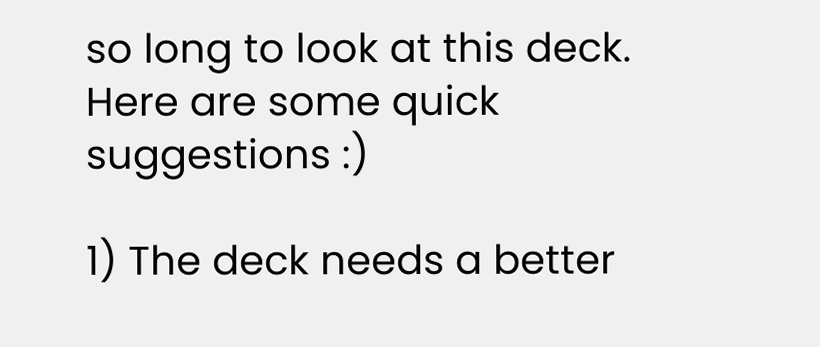so long to look at this deck. Here are some quick suggestions :)

1) The deck needs a better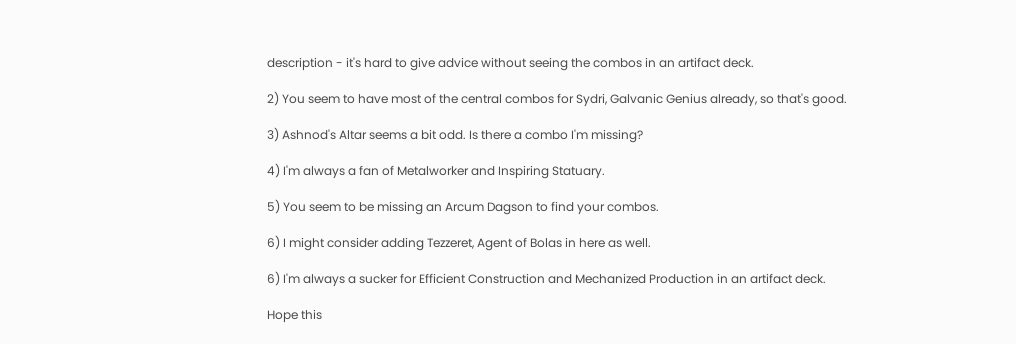description - it's hard to give advice without seeing the combos in an artifact deck.

2) You seem to have most of the central combos for Sydri, Galvanic Genius already, so that's good.

3) Ashnod's Altar seems a bit odd. Is there a combo I'm missing?

4) I'm always a fan of Metalworker and Inspiring Statuary.

5) You seem to be missing an Arcum Dagson to find your combos.

6) I might consider adding Tezzeret, Agent of Bolas in here as well.

6) I'm always a sucker for Efficient Construction and Mechanized Production in an artifact deck.

Hope this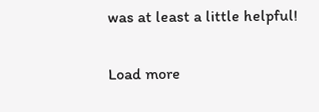was at least a little helpful!

Load more